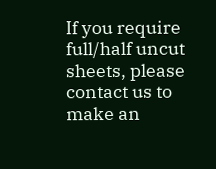If you require full/half uncut sheets, please contact us to make an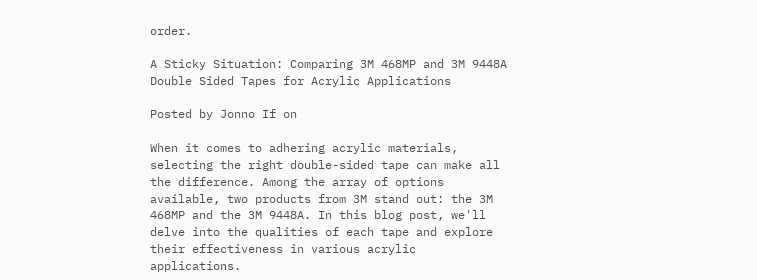order.

A Sticky Situation: Comparing 3M 468MP and 3M 9448A Double Sided Tapes for Acrylic Applications

Posted by Jonno If on

When it comes to adhering acrylic materials, selecting the right double-sided tape can make all the difference. Among the array of options available, two products from 3M stand out: the 3M 468MP and the 3M 9448A. In this blog post, we'll delve into the qualities of each tape and explore their effectiveness in various acrylic applications.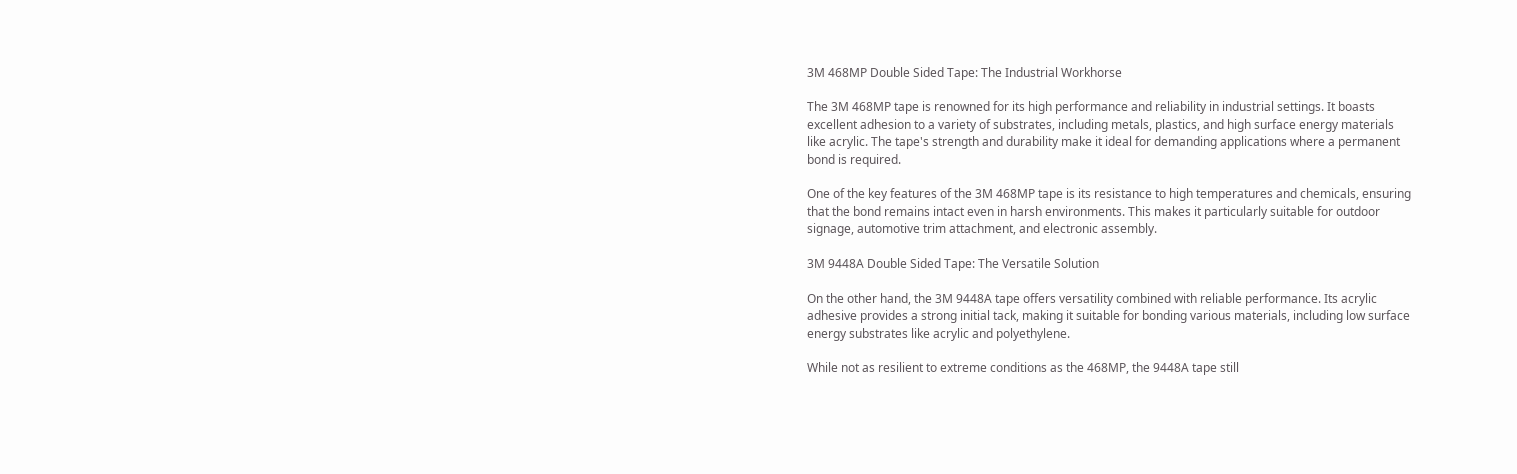3M 468MP Double Sided Tape: The Industrial Workhorse

The 3M 468MP tape is renowned for its high performance and reliability in industrial settings. It boasts excellent adhesion to a variety of substrates, including metals, plastics, and high surface energy materials like acrylic. The tape's strength and durability make it ideal for demanding applications where a permanent bond is required.

One of the key features of the 3M 468MP tape is its resistance to high temperatures and chemicals, ensuring that the bond remains intact even in harsh environments. This makes it particularly suitable for outdoor signage, automotive trim attachment, and electronic assembly.

3M 9448A Double Sided Tape: The Versatile Solution

On the other hand, the 3M 9448A tape offers versatility combined with reliable performance. Its acrylic adhesive provides a strong initial tack, making it suitable for bonding various materials, including low surface energy substrates like acrylic and polyethylene.

While not as resilient to extreme conditions as the 468MP, the 9448A tape still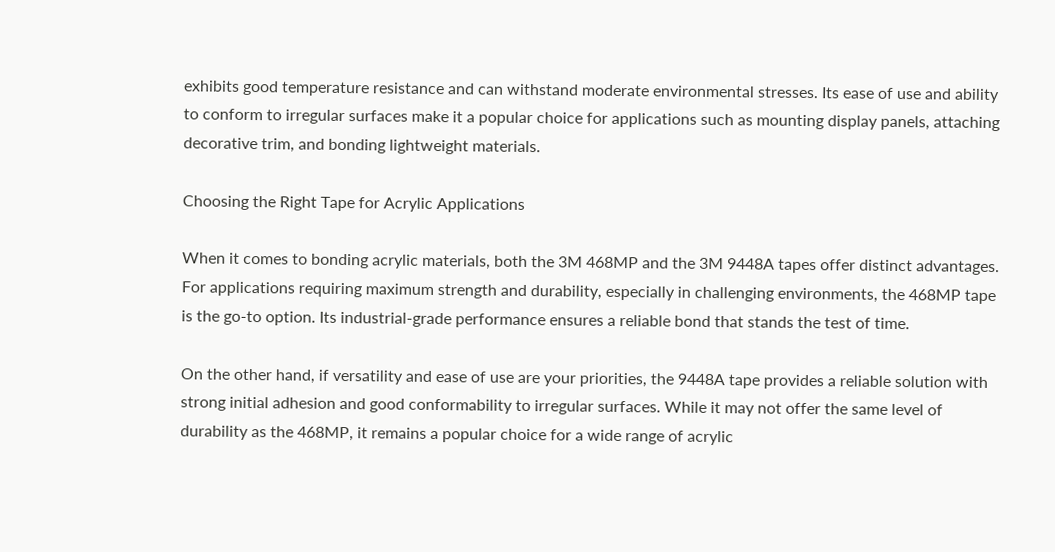exhibits good temperature resistance and can withstand moderate environmental stresses. Its ease of use and ability to conform to irregular surfaces make it a popular choice for applications such as mounting display panels, attaching decorative trim, and bonding lightweight materials.

Choosing the Right Tape for Acrylic Applications

When it comes to bonding acrylic materials, both the 3M 468MP and the 3M 9448A tapes offer distinct advantages. For applications requiring maximum strength and durability, especially in challenging environments, the 468MP tape is the go-to option. Its industrial-grade performance ensures a reliable bond that stands the test of time.

On the other hand, if versatility and ease of use are your priorities, the 9448A tape provides a reliable solution with strong initial adhesion and good conformability to irregular surfaces. While it may not offer the same level of durability as the 468MP, it remains a popular choice for a wide range of acrylic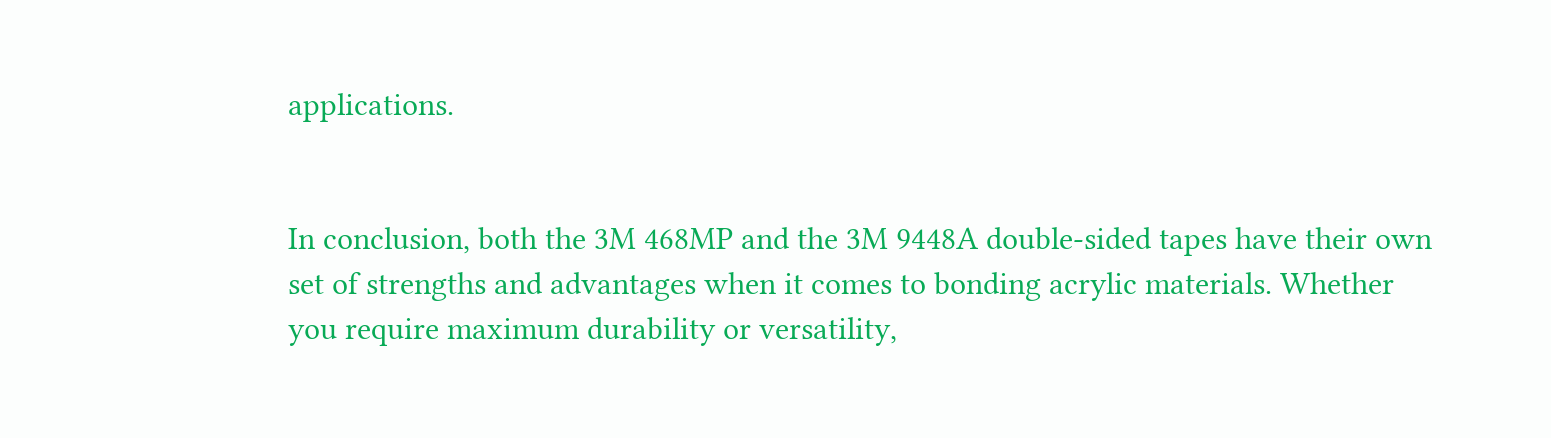applications.


In conclusion, both the 3M 468MP and the 3M 9448A double-sided tapes have their own set of strengths and advantages when it comes to bonding acrylic materials. Whether you require maximum durability or versatility,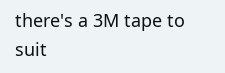there's a 3M tape to suit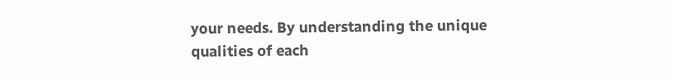your needs. By understanding the unique qualities of each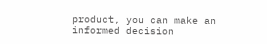product, you can make an informed decision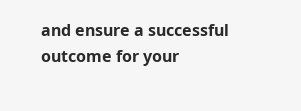and ensure a successful outcome for your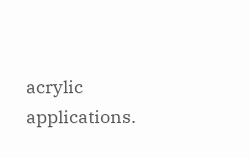acrylic applications.